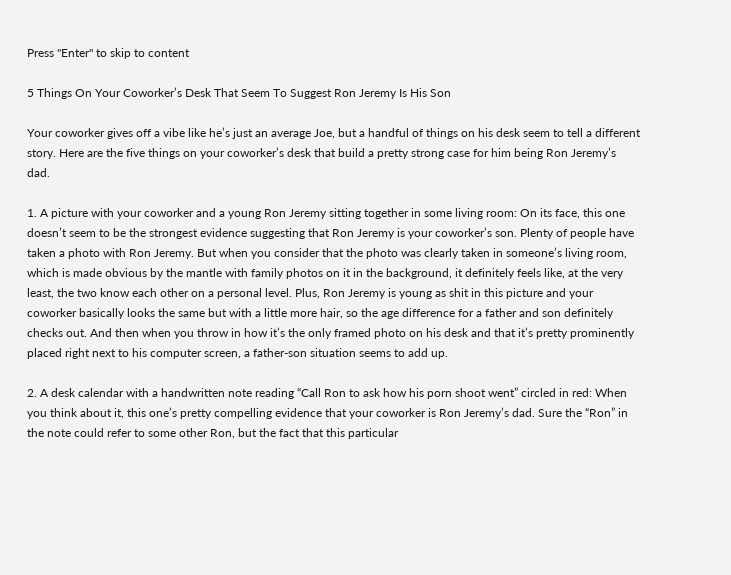Press "Enter" to skip to content

5 Things On Your Coworker’s Desk That Seem To Suggest Ron Jeremy Is His Son

Your coworker gives off a vibe like he’s just an average Joe, but a handful of things on his desk seem to tell a different story. Here are the five things on your coworker’s desk that build a pretty strong case for him being Ron Jeremy’s dad.

1. A picture with your coworker and a young Ron Jeremy sitting together in some living room: On its face, this one doesn’t seem to be the strongest evidence suggesting that Ron Jeremy is your coworker’s son. Plenty of people have taken a photo with Ron Jeremy. But when you consider that the photo was clearly taken in someone’s living room, which is made obvious by the mantle with family photos on it in the background, it definitely feels like, at the very least, the two know each other on a personal level. Plus, Ron Jeremy is young as shit in this picture and your coworker basically looks the same but with a little more hair, so the age difference for a father and son definitely checks out. And then when you throw in how it’s the only framed photo on his desk and that it’s pretty prominently placed right next to his computer screen, a father-son situation seems to add up.

2. A desk calendar with a handwritten note reading “Call Ron to ask how his porn shoot went” circled in red: When you think about it, this one’s pretty compelling evidence that your coworker is Ron Jeremy’s dad. Sure the “Ron” in the note could refer to some other Ron, but the fact that this particular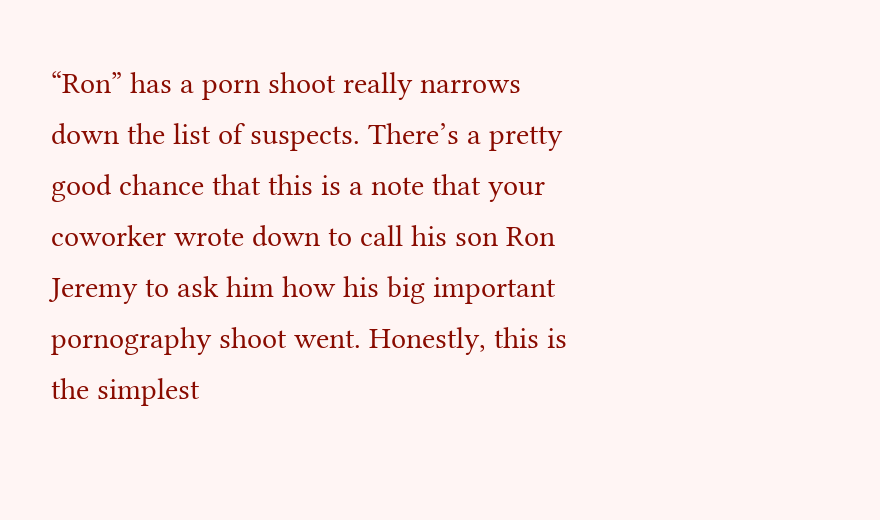“Ron” has a porn shoot really narrows down the list of suspects. There’s a pretty good chance that this is a note that your coworker wrote down to call his son Ron Jeremy to ask him how his big important pornography shoot went. Honestly, this is the simplest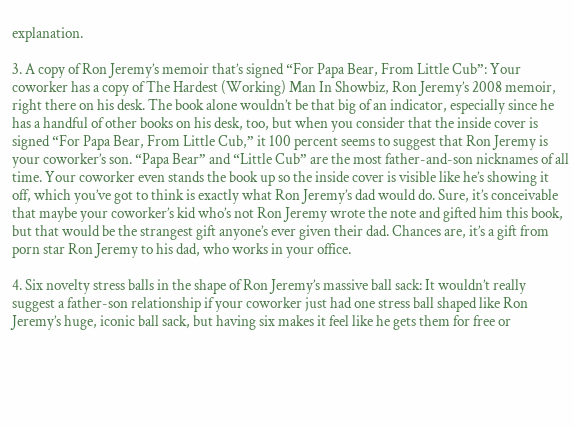explanation.

3. A copy of Ron Jeremy’s memoir that’s signed “For Papa Bear, From Little Cub”: Your coworker has a copy of The Hardest (Working) Man In Showbiz, Ron Jeremy’s 2008 memoir, right there on his desk. The book alone wouldn’t be that big of an indicator, especially since he has a handful of other books on his desk, too, but when you consider that the inside cover is signed “For Papa Bear, From Little Cub,” it 100 percent seems to suggest that Ron Jeremy is your coworker’s son. “Papa Bear” and “Little Cub” are the most father-and-son nicknames of all time. Your coworker even stands the book up so the inside cover is visible like he’s showing it off, which you’ve got to think is exactly what Ron Jeremy’s dad would do. Sure, it’s conceivable that maybe your coworker’s kid who’s not Ron Jeremy wrote the note and gifted him this book, but that would be the strangest gift anyone’s ever given their dad. Chances are, it’s a gift from porn star Ron Jeremy to his dad, who works in your office.

4. Six novelty stress balls in the shape of Ron Jeremy’s massive ball sack: It wouldn’t really suggest a father-son relationship if your coworker just had one stress ball shaped like Ron Jeremy’s huge, iconic ball sack, but having six makes it feel like he gets them for free or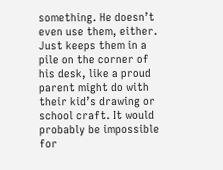something. He doesn’t even use them, either. Just keeps them in a pile on the corner of his desk, like a proud parent might do with their kid’s drawing or school craft. It would probably be impossible for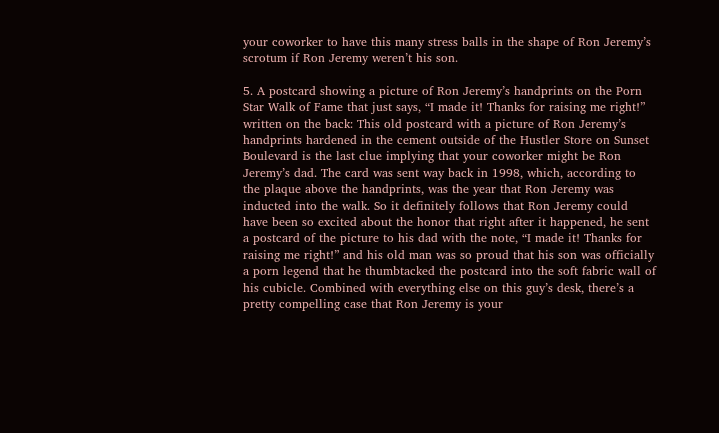your coworker to have this many stress balls in the shape of Ron Jeremy’s scrotum if Ron Jeremy weren’t his son.

5. A postcard showing a picture of Ron Jeremy’s handprints on the Porn Star Walk of Fame that just says, “I made it! Thanks for raising me right!” written on the back: This old postcard with a picture of Ron Jeremy’s handprints hardened in the cement outside of the Hustler Store on Sunset Boulevard is the last clue implying that your coworker might be Ron Jeremy’s dad. The card was sent way back in 1998, which, according to the plaque above the handprints, was the year that Ron Jeremy was inducted into the walk. So it definitely follows that Ron Jeremy could have been so excited about the honor that right after it happened, he sent a postcard of the picture to his dad with the note, “I made it! Thanks for raising me right!” and his old man was so proud that his son was officially a porn legend that he thumbtacked the postcard into the soft fabric wall of his cubicle. Combined with everything else on this guy’s desk, there’s a pretty compelling case that Ron Jeremy is your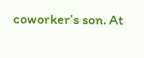coworker’s son. At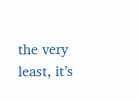the very least, it’s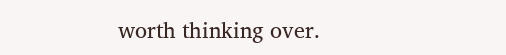worth thinking over.